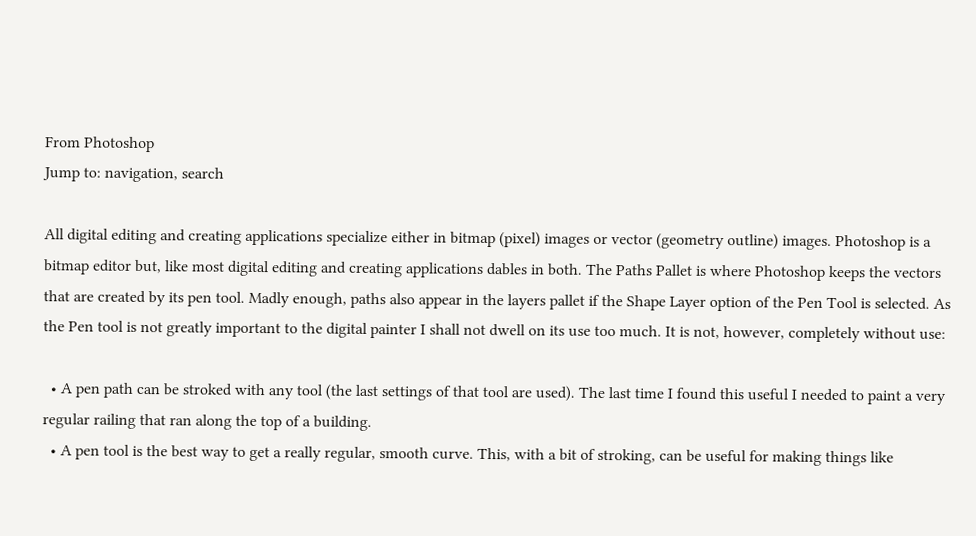From Photoshop
Jump to: navigation, search

All digital editing and creating applications specialize either in bitmap (pixel) images or vector (geometry outline) images. Photoshop is a bitmap editor but, like most digital editing and creating applications dables in both. The Paths Pallet is where Photoshop keeps the vectors that are created by its pen tool. Madly enough, paths also appear in the layers pallet if the Shape Layer option of the Pen Tool is selected. As the Pen tool is not greatly important to the digital painter I shall not dwell on its use too much. It is not, however, completely without use:

  • A pen path can be stroked with any tool (the last settings of that tool are used). The last time I found this useful I needed to paint a very regular railing that ran along the top of a building.
  • A pen tool is the best way to get a really regular, smooth curve. This, with a bit of stroking, can be useful for making things like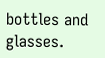bottles and glasses.